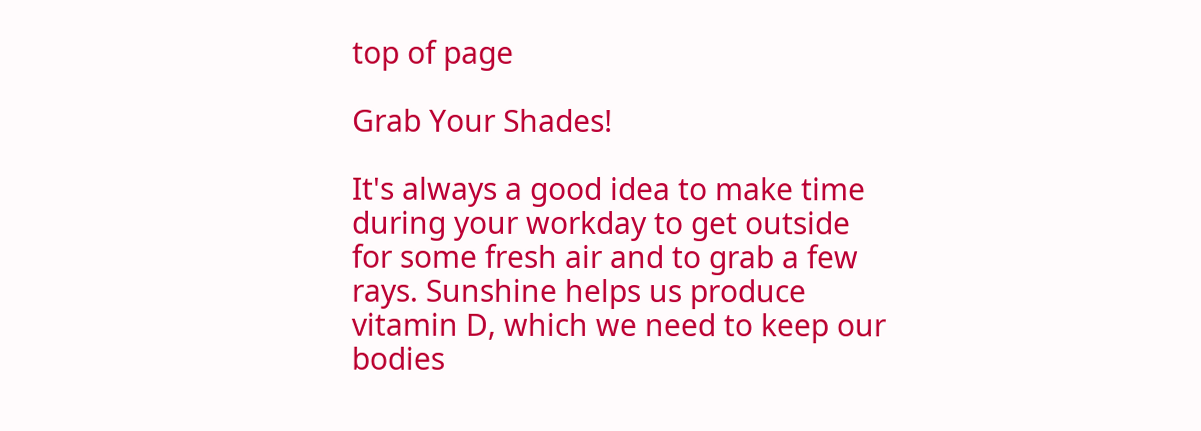top of page

Grab Your Shades!

It's always a good idea to make time during your workday to get outside for some fresh air and to grab a few rays. Sunshine helps us produce vitamin D, which we need to keep our bodies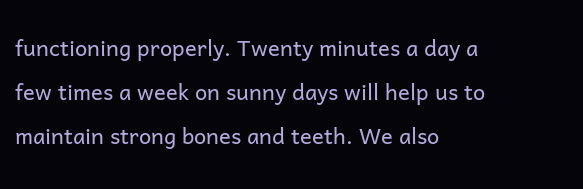functioning properly. Twenty minutes a day a few times a week on sunny days will help us to maintain strong bones and teeth. We also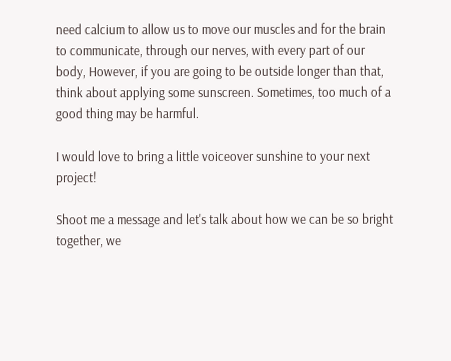need calcium to allow us to move our muscles and for the brain to communicate, through our nerves, with every part of our body, However, if you are going to be outside longer than that, think about applying some sunscreen. Sometimes, too much of a good thing may be harmful.

I would love to bring a little voiceover sunshine to your next project!

Shoot me a message and let's talk about how we can be so bright together, we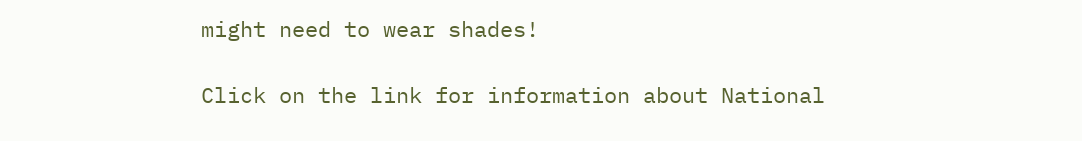might need to wear shades!

Click on the link for information about National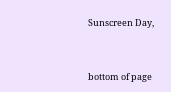Sunscreen Day,


bottom of page